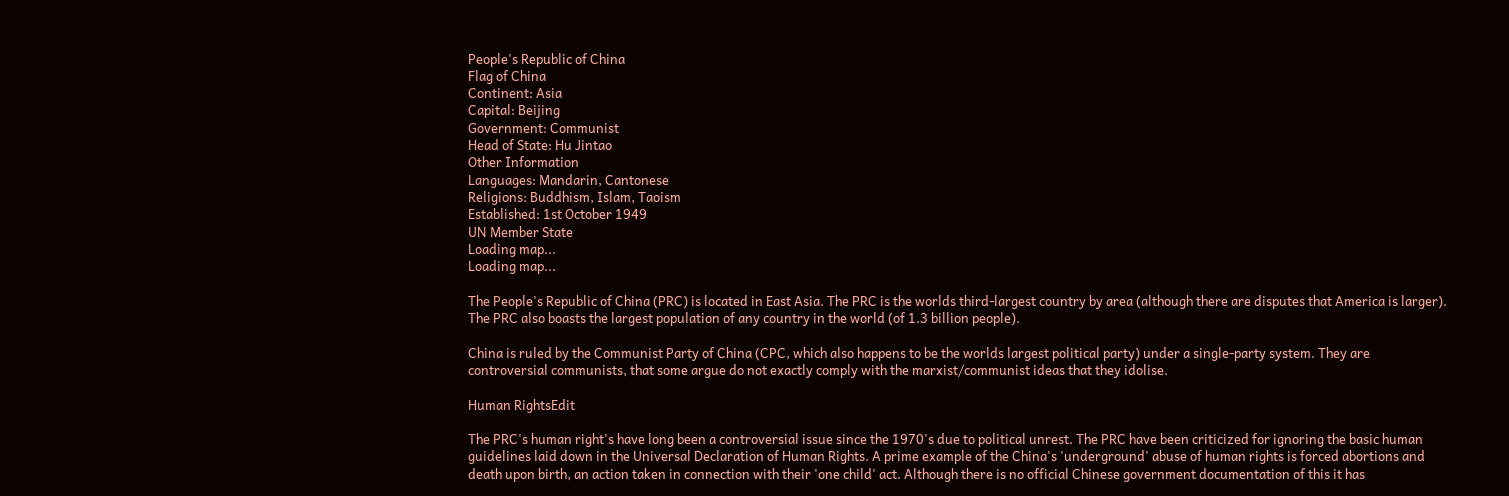People's Republic of China
Flag of China
Continent: Asia
Capital: Beijing
Government: Communist
Head of State: Hu Jintao
Other Information
Languages: Mandarin, Cantonese
Religions: Buddhism, Islam, Taoism
Established: 1st October 1949
UN Member State
Loading map...
Loading map...

The People's Republic of China (PRC) is located in East Asia. The PRC is the worlds third-largest country by area (although there are disputes that America is larger). The PRC also boasts the largest population of any country in the world (of 1.3 billion people).

China is ruled by the Communist Party of China (CPC, which also happens to be the worlds largest political party) under a single-party system. They are controversial communists, that some argue do not exactly comply with the marxist/communist ideas that they idolise.

Human RightsEdit

The PRC's human right's have long been a controversial issue since the 1970's due to political unrest. The PRC have been criticized for ignoring the basic human guidelines laid down in the Universal Declaration of Human Rights. A prime example of the China's 'underground' abuse of human rights is forced abortions and death upon birth, an action taken in connection with their 'one child' act. Although there is no official Chinese government documentation of this it has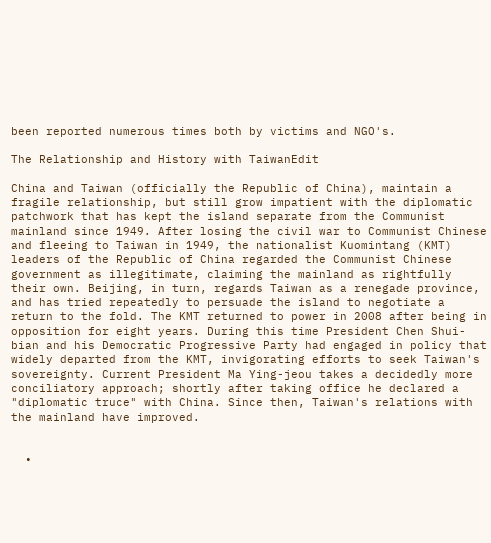been reported numerous times both by victims and NGO's.

The Relationship and History with TaiwanEdit

China and Taiwan (officially the Republic of China), maintain a fragile relationship, but still grow impatient with the diplomatic patchwork that has kept the island separate from the Communist mainland since 1949. After losing the civil war to Communist Chinese and fleeing to Taiwan in 1949, the nationalist Kuomintang (KMT) leaders of the Republic of China regarded the Communist Chinese government as illegitimate, claiming the mainland as rightfully their own. Beijing, in turn, regards Taiwan as a renegade province, and has tried repeatedly to persuade the island to negotiate a return to the fold. The KMT returned to power in 2008 after being in opposition for eight years. During this time President Chen Shui-bian and his Democratic Progressive Party had engaged in policy that widely departed from the KMT, invigorating efforts to seek Taiwan's sovereignty. Current President Ma Ying-jeou takes a decidedly more conciliatory approach; shortly after taking office he declared a "diplomatic truce" with China. Since then, Taiwan's relations with the mainland have improved.


  •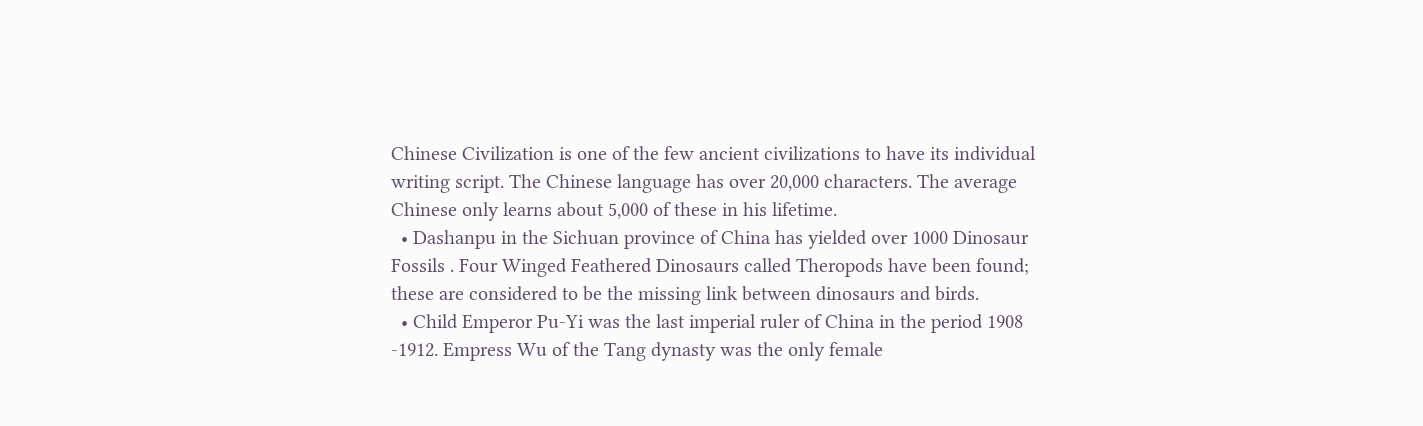Chinese Civilization is one of the few ancient civilizations to have its individual writing script. The Chinese language has over 20,000 characters. The average Chinese only learns about 5,000 of these in his lifetime.
  • Dashanpu in the Sichuan province of China has yielded over 1000 Dinosaur Fossils . Four Winged Feathered Dinosaurs called Theropods have been found; these are considered to be the missing link between dinosaurs and birds.
  • Child Emperor Pu-Yi was the last imperial ruler of China in the period 1908 -1912. Empress Wu of the Tang dynasty was the only female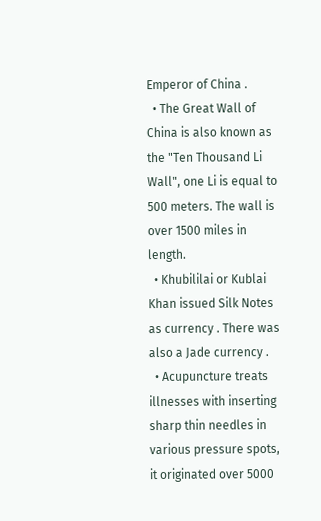Emperor of China .
  • The Great Wall of China is also known as the "Ten Thousand Li Wall", one Li is equal to 500 meters. The wall is over 1500 miles in length.
  • Khubililai or Kublai Khan issued Silk Notes as currency . There was also a Jade currency .
  • Acupuncture treats illnesses with inserting sharp thin needles in various pressure spots, it originated over 5000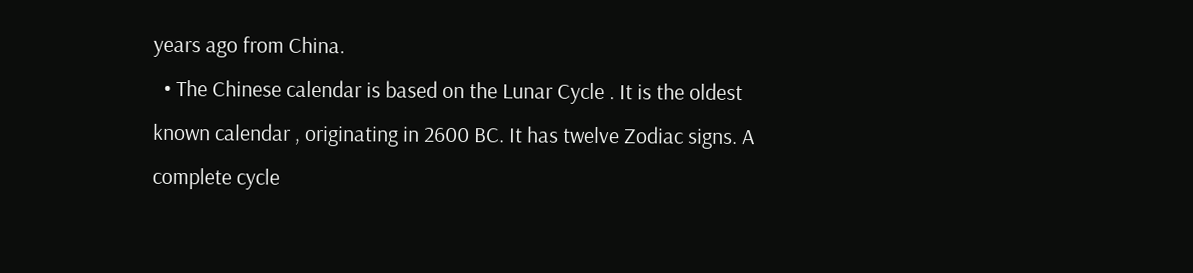years ago from China.
  • The Chinese calendar is based on the Lunar Cycle . It is the oldest known calendar , originating in 2600 BC. It has twelve Zodiac signs. A complete cycle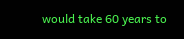would take 60 years to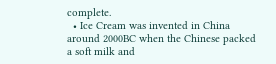complete.
  • Ice Cream was invented in China around 2000BC when the Chinese packed a soft milk and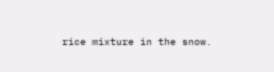rice mixture in the snow.